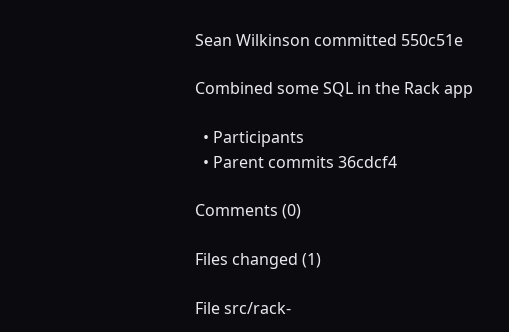Sean Wilkinson committed 550c51e

Combined some SQL in the Rack app

  • Participants
  • Parent commits 36cdcf4

Comments (0)

Files changed (1)

File src/rack-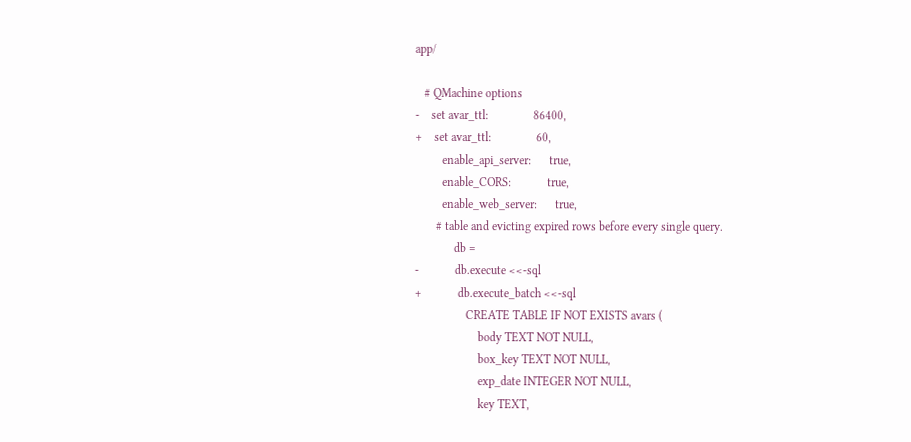app/

   # QMachine options
-    set avar_ttl:               86400,
+    set avar_ttl:               60,
         enable_api_server:      true,
         enable_CORS:            true,
         enable_web_server:      true,
       # table and evicting expired rows before every single query.
             db =
-            db.execute <<-sql
+            db.execute_batch <<-sql
                 CREATE TABLE IF NOT EXISTS avars (
                     body TEXT NOT NULL,
                     box_key TEXT NOT NULL,
                     exp_date INTEGER NOT NULL,
                     key TEXT,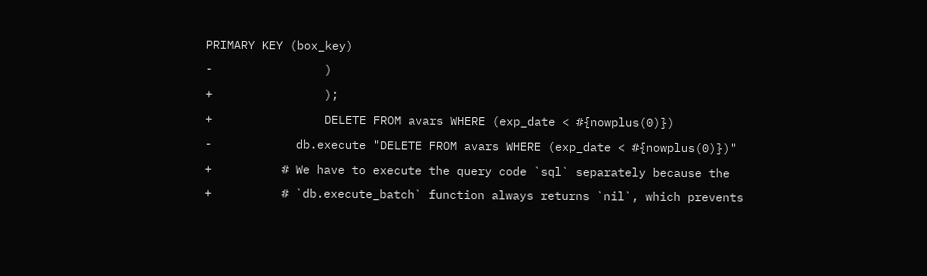PRIMARY KEY (box_key)
-                )
+                );
+                DELETE FROM avars WHERE (exp_date < #{nowplus(0)})
-            db.execute "DELETE FROM avars WHERE (exp_date < #{nowplus(0)})"
+          # We have to execute the query code `sql` separately because the
+          # `db.execute_batch` function always returns `nil`, which prevents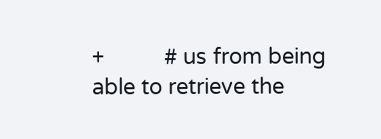+          # us from being able to retrieve the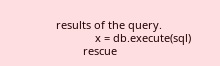results of the query.
             x = db.execute(sql)
         rescue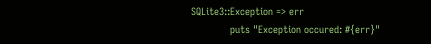SQLite3::Exception => err
             puts "Exception occured: #{err}"